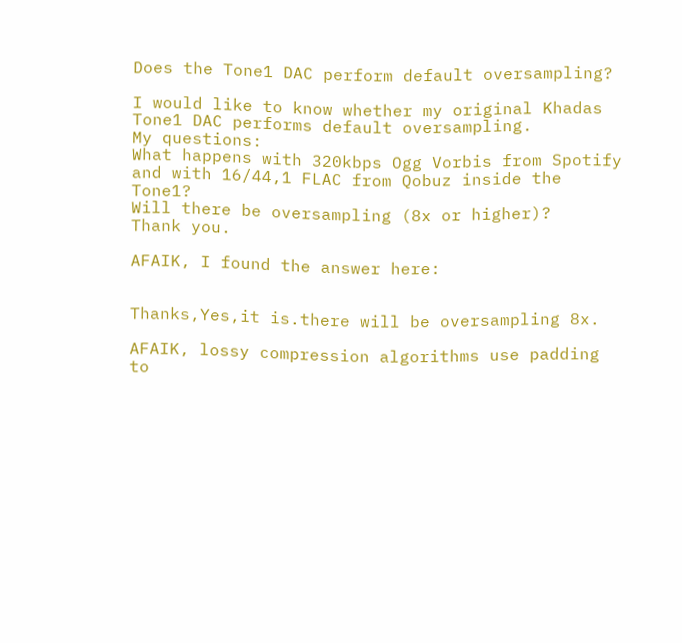Does the Tone1 DAC perform default oversampling?

I would like to know whether my original Khadas Tone1 DAC performs default oversampling.
My questions:
What happens with 320kbps Ogg Vorbis from Spotify and with 16/44,1 FLAC from Qobuz inside the Tone1?
Will there be oversampling (8x or higher)?
Thank you.

AFAIK, I found the answer here:


Thanks,Yes,it is.there will be oversampling 8x.

AFAIK, lossy compression algorithms use padding to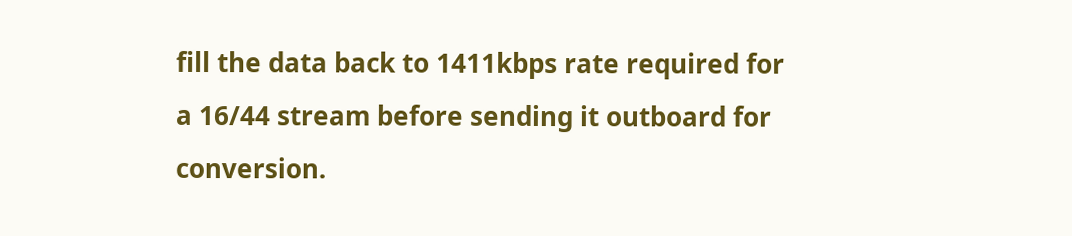fill the data back to 1411kbps rate required for a 16/44 stream before sending it outboard for conversion.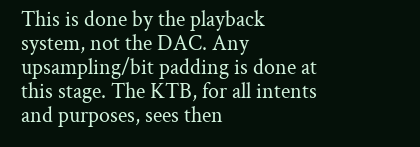This is done by the playback system, not the DAC. Any upsampling/bit padding is done at this stage. The KTB, for all intents and purposes, sees then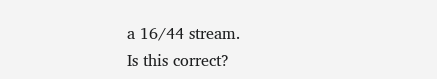a 16/44 stream.
Is this correct?